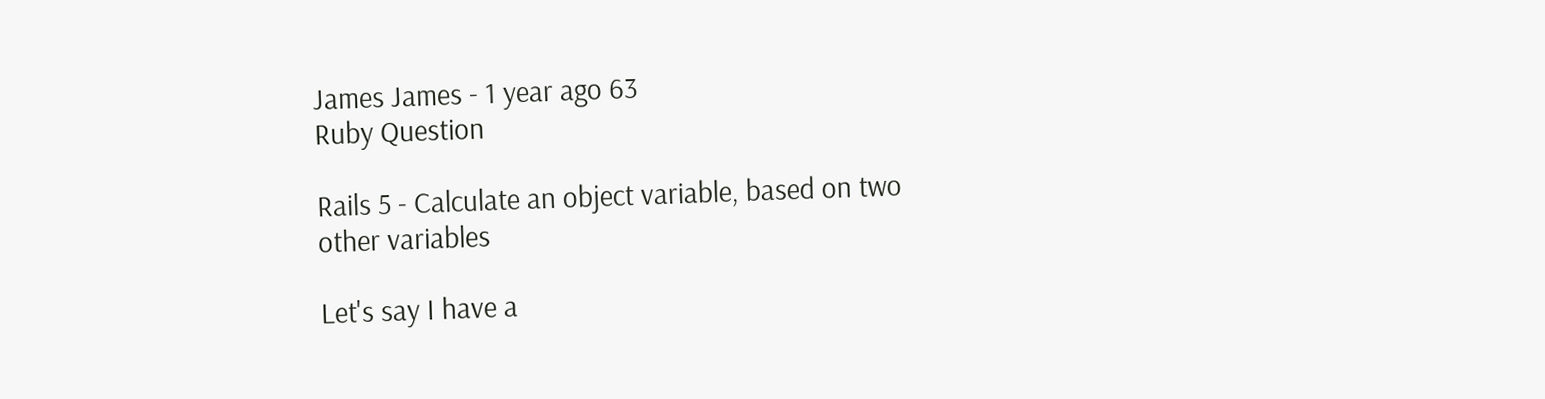James James - 1 year ago 63
Ruby Question

Rails 5 - Calculate an object variable, based on two other variables

Let's say I have a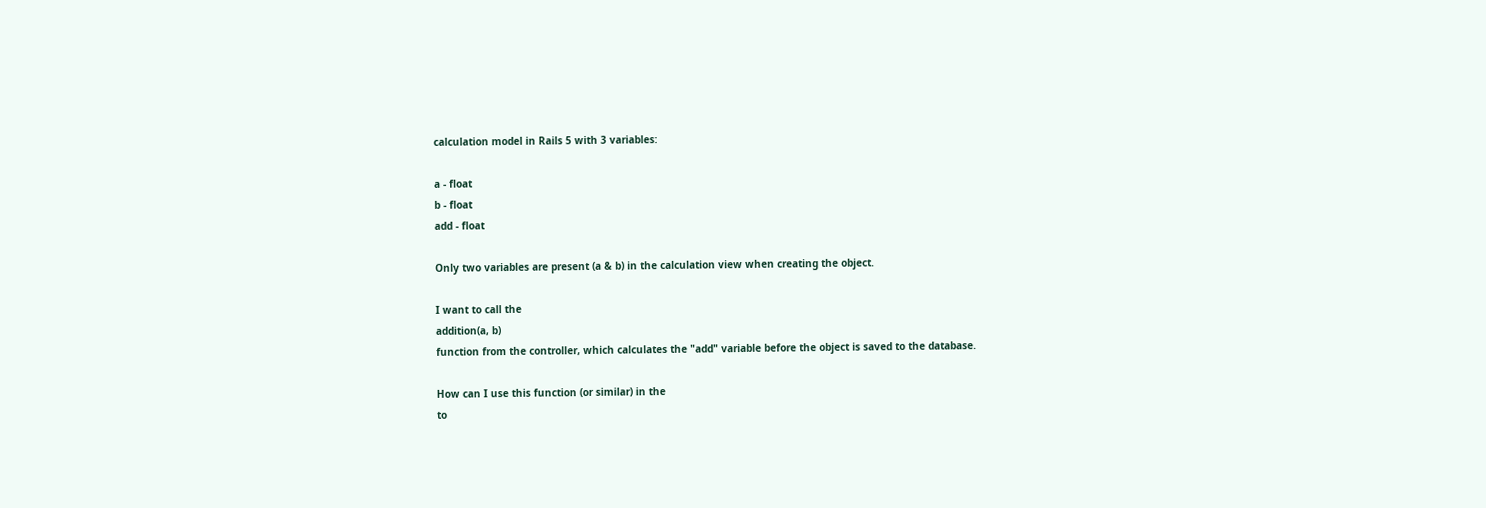calculation model in Rails 5 with 3 variables:

a - float
b - float
add - float

Only two variables are present (a & b) in the calculation view when creating the object.

I want to call the
addition(a, b)
function from the controller, which calculates the "add" variable before the object is saved to the database.

How can I use this function (or similar) in the
to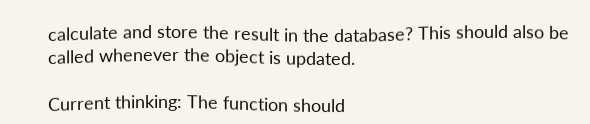calculate and store the result in the database? This should also be called whenever the object is updated.

Current thinking: The function should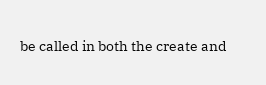be called in both the create and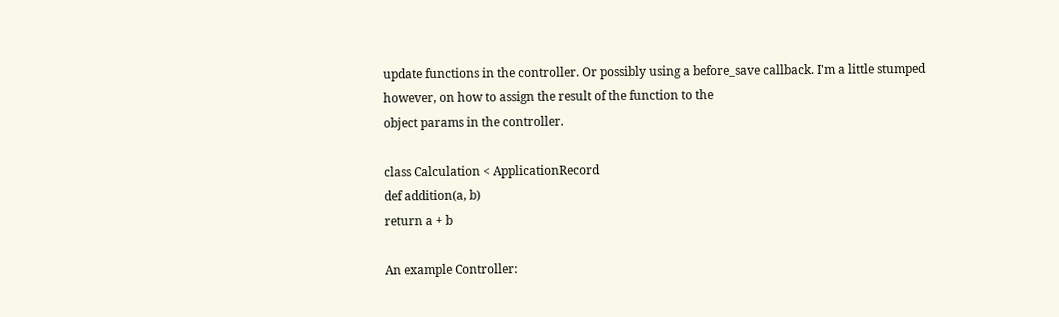update functions in the controller. Or possibly using a before_save callback. I'm a little stumped however, on how to assign the result of the function to the
object params in the controller.

class Calculation < ApplicationRecord
def addition(a, b)
return a + b

An example Controller: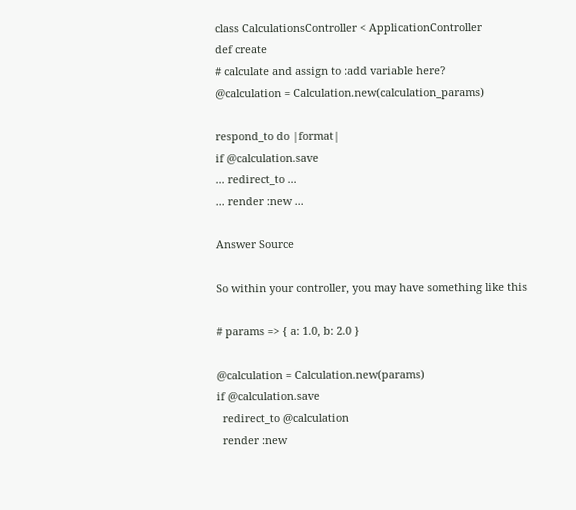class CalculationsController < ApplicationController
def create
# calculate and assign to :add variable here?
@calculation = Calculation.new(calculation_params)

respond_to do |format|
if @calculation.save
... redirect_to ...
... render :new ...

Answer Source

So within your controller, you may have something like this

# params => { a: 1.0, b: 2.0 }

@calculation = Calculation.new(params)
if @calculation.save
  redirect_to @calculation
  render :new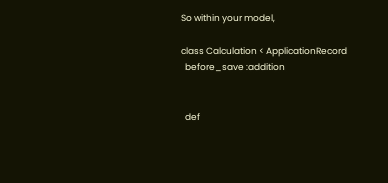So within your model,

class Calculation < ApplicationRecord
  before_save :addition


  def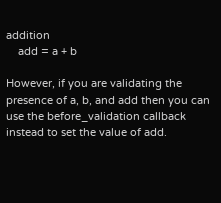addition
    add = a + b

However, if you are validating the presence of a, b, and add then you can use the before_validation callback instead to set the value of add.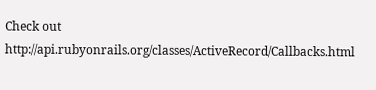Check out http://api.rubyonrails.org/classes/ActiveRecord/Callbacks.html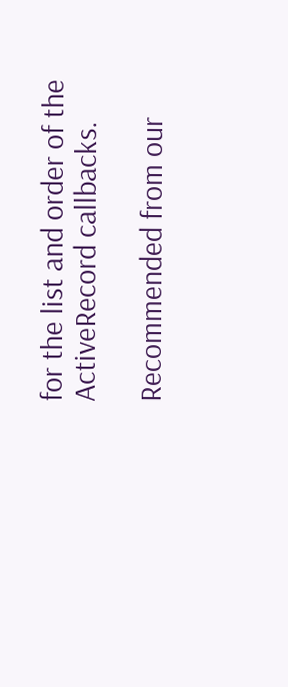for the list and order of the ActiveRecord callbacks.

Recommended from our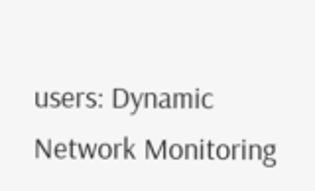users: Dynamic Network Monitoring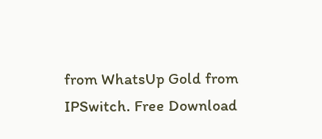from WhatsUp Gold from IPSwitch. Free Download